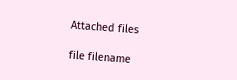Attached files

file filename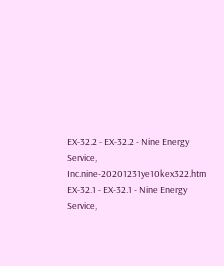EX-32.2 - EX-32.2 - Nine Energy Service, Inc.nine-20201231ye10kex322.htm
EX-32.1 - EX-32.1 - Nine Energy Service,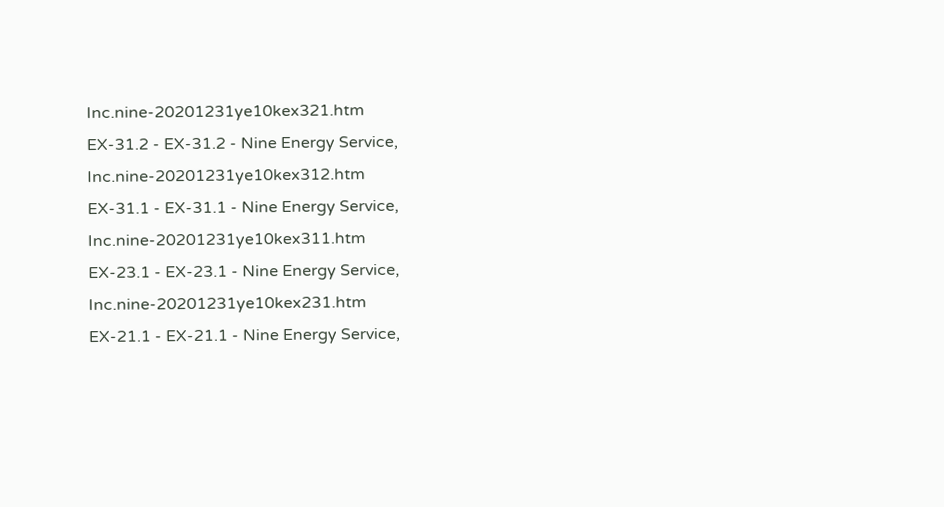Inc.nine-20201231ye10kex321.htm
EX-31.2 - EX-31.2 - Nine Energy Service, Inc.nine-20201231ye10kex312.htm
EX-31.1 - EX-31.1 - Nine Energy Service, Inc.nine-20201231ye10kex311.htm
EX-23.1 - EX-23.1 - Nine Energy Service, Inc.nine-20201231ye10kex231.htm
EX-21.1 - EX-21.1 - Nine Energy Service,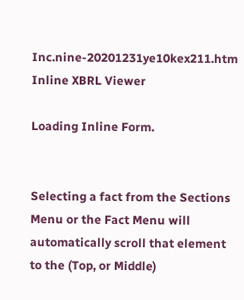Inc.nine-20201231ye10kex211.htm
Inline XBRL Viewer

Loading Inline Form.


Selecting a fact from the Sections Menu or the Fact Menu will automatically scroll that element to the (Top, or Middle)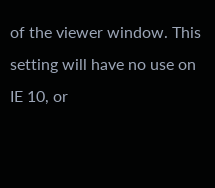of the viewer window. This setting will have no use on IE 10, or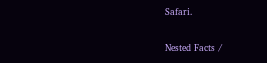Safari.

Nested Facts /